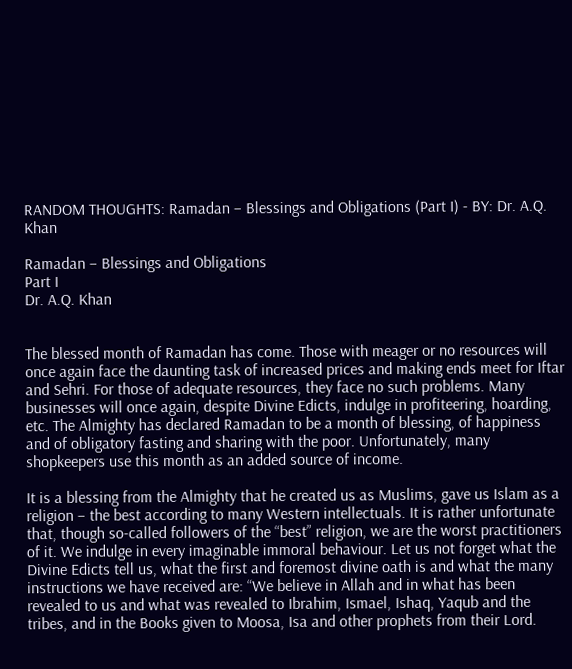RANDOM THOUGHTS: Ramadan – Blessings and Obligations (Part I) - BY: Dr. A.Q. Khan

Ramadan – Blessings and Obligations
Part I
Dr. A.Q. Khan


The blessed month of Ramadan has come. Those with meager or no resources will once again face the daunting task of increased prices and making ends meet for Iftar and Sehri. For those of adequate resources, they face no such problems. Many businesses will once again, despite Divine Edicts, indulge in profiteering, hoarding, etc. The Almighty has declared Ramadan to be a month of blessing, of happiness and of obligatory fasting and sharing with the poor. Unfortunately, many shopkeepers use this month as an added source of income.

It is a blessing from the Almighty that he created us as Muslims, gave us Islam as a religion – the best according to many Western intellectuals. It is rather unfortunate that, though so-called followers of the “best” religion, we are the worst practitioners of it. We indulge in every imaginable immoral behaviour. Let us not forget what the Divine Edicts tell us, what the first and foremost divine oath is and what the many instructions we have received are: “We believe in Allah and in what has been revealed to us and what was revealed to Ibrahim, Ismael, Ishaq, Yaqub and the tribes, and in the Books given to Moosa, Isa and other prophets from their Lord.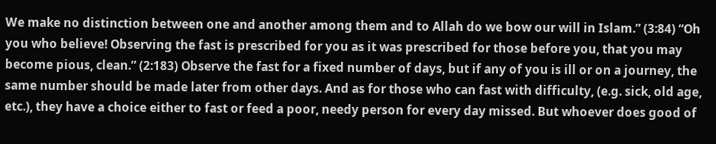We make no distinction between one and another among them and to Allah do we bow our will in Islam.” (3:84) “Oh you who believe! Observing the fast is prescribed for you as it was prescribed for those before you, that you may become pious, clean.” (2:183) Observe the fast for a fixed number of days, but if any of you is ill or on a journey, the same number should be made later from other days. And as for those who can fast with difficulty, (e.g. sick, old age, etc.), they have a choice either to fast or feed a poor, needy person for every day missed. But whoever does good of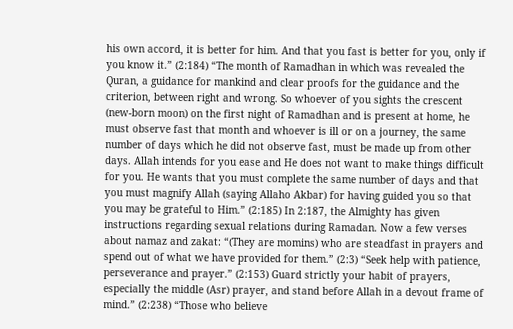his own accord, it is better for him. And that you fast is better for you, only if you know it.” (2:184) “The month of Ramadhan in which was revealed the Quran, a guidance for mankind and clear proofs for the guidance and the criterion, between right and wrong. So whoever of you sights the crescent (new-born moon) on the first night of Ramadhan and is present at home, he must observe fast that month and whoever is ill or on a journey, the same number of days which he did not observe fast, must be made up from other days. Allah intends for you ease and He does not want to make things difficult for you. He wants that you must complete the same number of days and that you must magnify Allah (saying Allaho Akbar) for having guided you so that you may be grateful to Him.” (2:185) In 2:187, the Almighty has given instructions regarding sexual relations during Ramadan. Now a few verses about namaz and zakat: “(They are momins) who are steadfast in prayers and spend out of what we have provided for them.” (2:3) “Seek help with patience, perseverance and prayer.” (2:153) Guard strictly your habit of prayers, especially the middle (Asr) prayer, and stand before Allah in a devout frame of mind.” (2:238) “Those who believe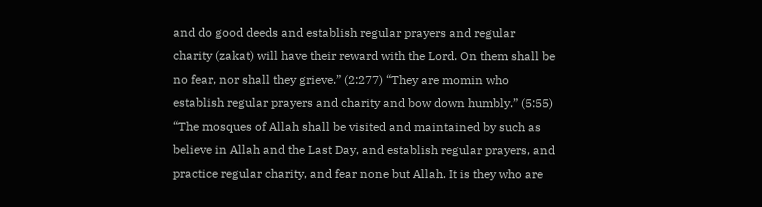and do good deeds and establish regular prayers and regular charity (zakat) will have their reward with the Lord. On them shall be no fear, nor shall they grieve.” (2:277) “They are momin who establish regular prayers and charity and bow down humbly.” (5:55) “The mosques of Allah shall be visited and maintained by such as believe in Allah and the Last Day, and establish regular prayers, and practice regular charity, and fear none but Allah. It is they who are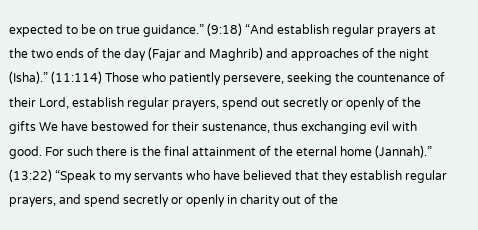expected to be on true guidance.” (9:18) “And establish regular prayers at the two ends of the day (Fajar and Maghrib) and approaches of the night (Isha).” (11:114) Those who patiently persevere, seeking the countenance of their Lord, establish regular prayers, spend out secretly or openly of the gifts We have bestowed for their sustenance, thus exchanging evil with good. For such there is the final attainment of the eternal home (Jannah).” (13:22) “Speak to my servants who have believed that they establish regular prayers, and spend secretly or openly in charity out of the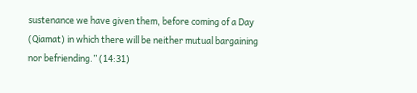sustenance we have given them, before coming of a Day (Qiamat) in which there will be neither mutual bargaining nor befriending.” (14:31)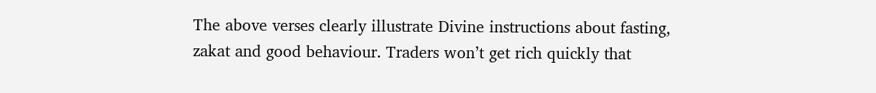The above verses clearly illustrate Divine instructions about fasting, zakat and good behaviour. Traders won’t get rich quickly that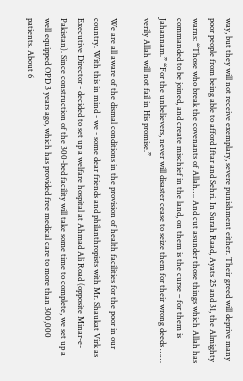way, but they will not receive exemplary, severe punishment either. Their greed will deprive many poor people from being able to afford Iftar and Sehri. In Surah Raad, Ayats 25 and 31, the Almighty warns: “Those who break the covenants of Allah…. And cut asunder those things which Allah has commanded to be joined, and create mischief in the land, on them is the curse – for them is Jahannam.” “For the unbelievers, never will disaster cease to seize them for their wrong deeds …… verily Allah will not fail in His promise.”

We are all aware of the dismal conditions in the provision of health facilities for the poor in our country. With this in mind - we - some dear friends and philanthropists with Mr. Shaukat Virk as Executive Director - decided to set up a welfare hospital at Ahmad Ali Road (opposite Minar-e-Pakistan). Since construction of the 300-bed facility will take some time to complete, we set up a well equipped OPD 3 years ago, which has provided free medical care to more than 300,000 patients. About 6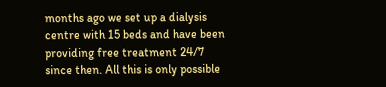months ago we set up a dialysis centre with 15 beds and have been providing free treatment 24/7 since then. All this is only possible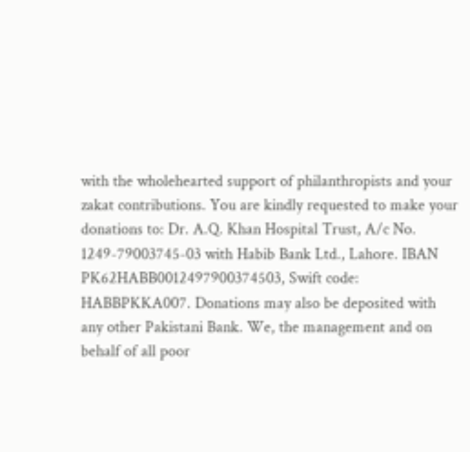with the wholehearted support of philanthropists and your zakat contributions. You are kindly requested to make your donations to: Dr. A.Q. Khan Hospital Trust, A/c No. 1249-79003745-03 with Habib Bank Ltd., Lahore. IBAN PK62HABB0012497900374503, Swift code: HABBPKKA007. Donations may also be deposited with any other Pakistani Bank. We, the management and on behalf of all poor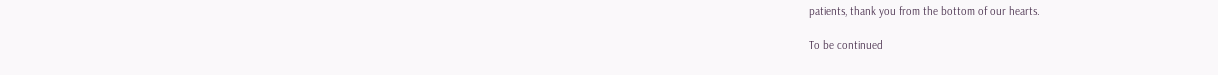patients, thank you from the bottom of our hearts.

To be continued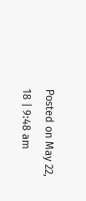Posted on May 22, 18 | 9:48 am